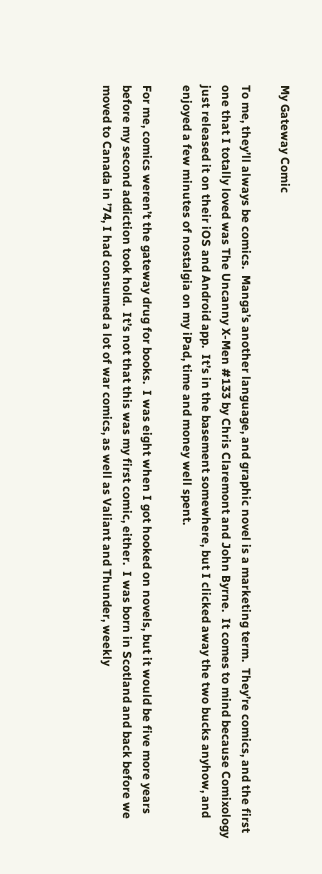My Gateway Comic

To me, they’ll always be comics.  Manga’s another language, and graphic novel is a marketing term.  They’re comics, and the first one that I totally loved was The Uncanny X-Men #133 by Chris Claremont and John Byrne.  It comes to mind because Comixology just released it on their iOS and Android app.  It’s in the basement somewhere, but I clicked away the two bucks anyhow, and enjoyed a few minutes of nostalgia on my iPad, time and money well spent.

For me, comics weren’t the gateway drug for books.  I was eight when I got hooked on novels, but it would be five more years before my second addiction took hold.  It’s not that this was my first comic, either.  I was born in Scotland and back before we moved to Canada in ’74, I had consumed a lot of war comics, as well as Valiant and Thunder, weekly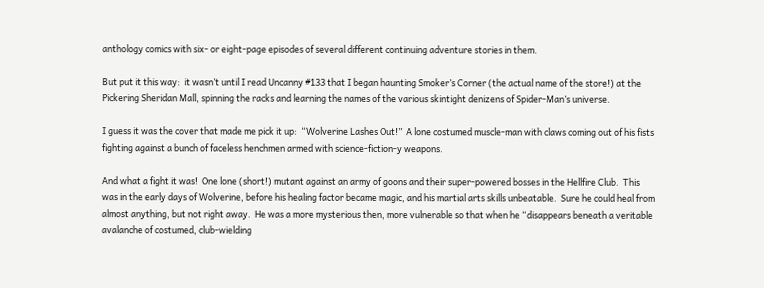anthology comics with six- or eight-page episodes of several different continuing adventure stories in them.

But put it this way:  it wasn’t until I read Uncanny #133 that I began haunting Smoker’s Corner (the actual name of the store!) at the Pickering Sheridan Mall, spinning the racks and learning the names of the various skintight denizens of Spider-Man’s universe.

I guess it was the cover that made me pick it up:  “Wolverine Lashes Out!”  A lone costumed muscle-man with claws coming out of his fists fighting against a bunch of faceless henchmen armed with science-fiction-y weapons.

And what a fight it was!  One lone (short!) mutant against an army of goons and their super-powered bosses in the Hellfire Club.  This was in the early days of Wolverine, before his healing factor became magic, and his martial arts skills unbeatable.  Sure he could heal from almost anything, but not right away.  He was a more mysterious then, more vulnerable so that when he “disappears beneath a veritable avalanche of costumed, club-wielding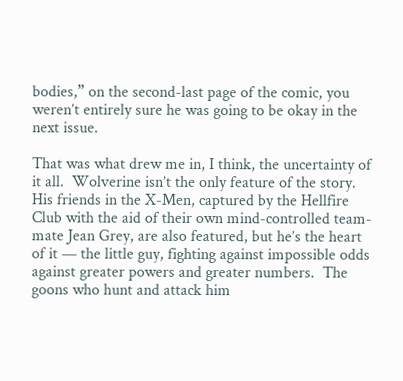bodies,” on the second-last page of the comic, you weren’t entirely sure he was going to be okay in the next issue.

That was what drew me in, I think, the uncertainty of it all.  Wolverine isn’t the only feature of the story.  His friends in the X-Men, captured by the Hellfire Club with the aid of their own mind-controlled team-mate Jean Grey, are also featured, but he’s the heart of it — the little guy, fighting against impossible odds against greater powers and greater numbers.  The goons who hunt and attack him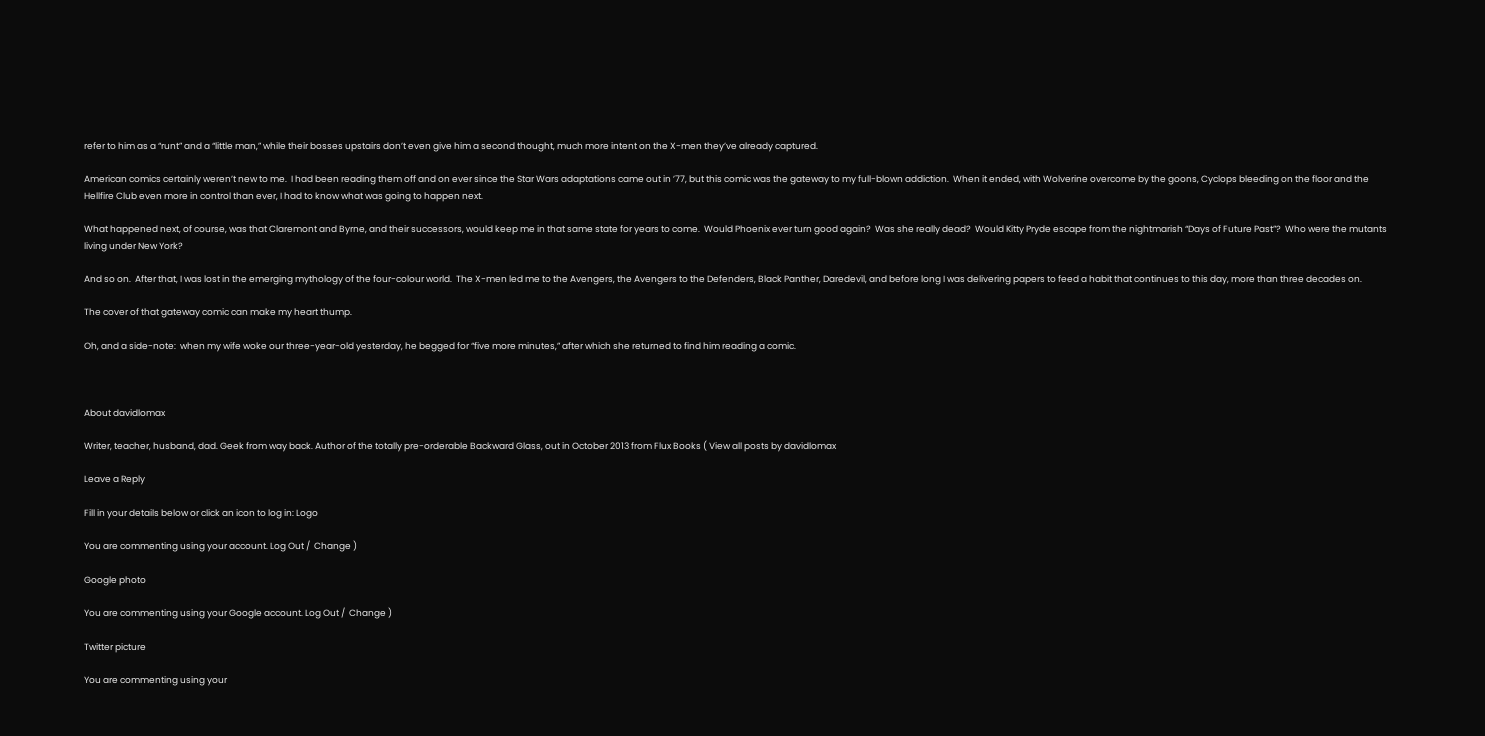refer to him as a “runt” and a “little man,” while their bosses upstairs don’t even give him a second thought, much more intent on the X-men they’ve already captured.

American comics certainly weren’t new to me.  I had been reading them off and on ever since the Star Wars adaptations came out in ’77, but this comic was the gateway to my full-blown addiction.  When it ended, with Wolverine overcome by the goons, Cyclops bleeding on the floor and the Hellfire Club even more in control than ever, I had to know what was going to happen next.

What happened next, of course, was that Claremont and Byrne, and their successors, would keep me in that same state for years to come.  Would Phoenix ever turn good again?  Was she really dead?  Would Kitty Pryde escape from the nightmarish “Days of Future Past”?  Who were the mutants living under New York?

And so on.  After that, I was lost in the emerging mythology of the four-colour world.  The X-men led me to the Avengers, the Avengers to the Defenders, Black Panther, Daredevil, and before long I was delivering papers to feed a habit that continues to this day, more than three decades on.

The cover of that gateway comic can make my heart thump.

Oh, and a side-note:  when my wife woke our three-year-old yesterday, he begged for “five more minutes,” after which she returned to find him reading a comic.



About davidlomax

Writer, teacher, husband, dad. Geek from way back. Author of the totally pre-orderable Backward Glass, out in October 2013 from Flux Books ( View all posts by davidlomax

Leave a Reply

Fill in your details below or click an icon to log in: Logo

You are commenting using your account. Log Out /  Change )

Google photo

You are commenting using your Google account. Log Out /  Change )

Twitter picture

You are commenting using your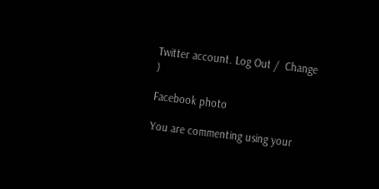Twitter account. Log Out /  Change )

Facebook photo

You are commenting using your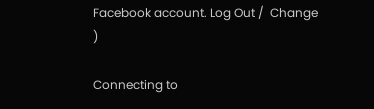Facebook account. Log Out /  Change )

Connecting to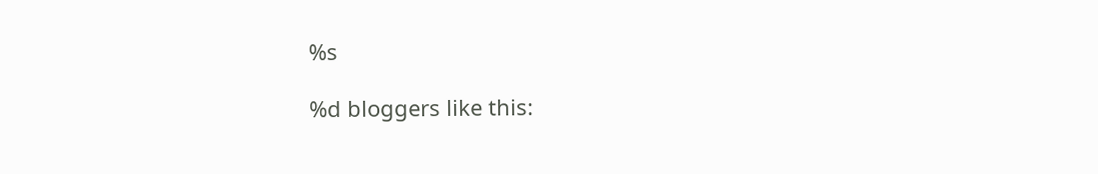%s

%d bloggers like this: